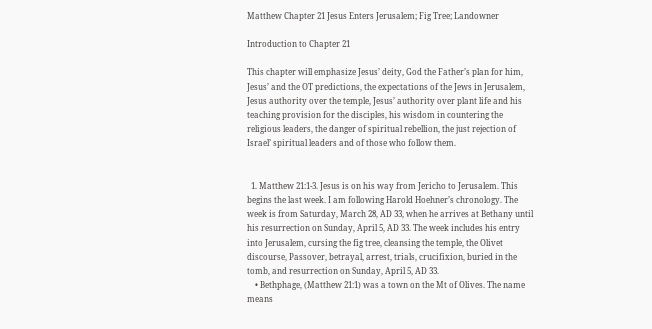Matthew Chapter 21 Jesus Enters Jerusalem; Fig Tree; Landowner

Introduction to Chapter 21

This chapter will emphasize Jesus’ deity, God the Father’s plan for him, Jesus’ and the OT predictions, the expectations of the Jews in Jerusalem, Jesus authority over the temple, Jesus’ authority over plant life and his teaching provision for the disciples, his wisdom in countering the religious leaders, the danger of spiritual rebellion, the just rejection of Israel’ spiritual leaders and of those who follow them.


  1. Matthew 21:1-3. Jesus is on his way from Jericho to Jerusalem. This begins the last week. I am following Harold Hoehner’s chronology. The week is from Saturday, March 28, AD 33, when he arrives at Bethany until his resurrection on Sunday, April 5, AD 33. The week includes his entry into Jerusalem, cursing the fig tree, cleansing the temple, the Olivet discourse, Passover, betrayal, arrest, trials, crucifixion, buried in the tomb, and resurrection on Sunday, April 5, AD 33.
    • Bethphage, (Matthew 21:1) was a town on the Mt of Olives. The name means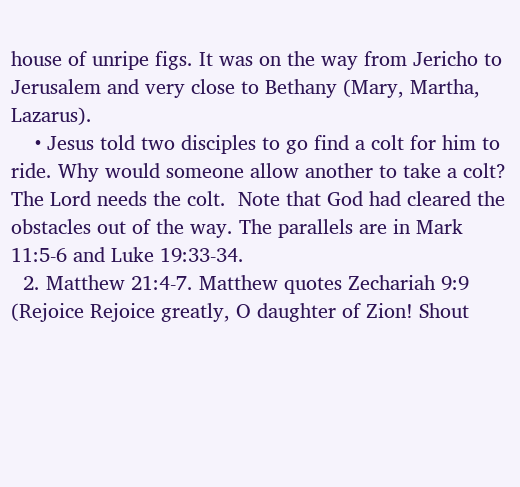house of unripe figs. It was on the way from Jericho to Jerusalem and very close to Bethany (Mary, Martha, Lazarus).
    • Jesus told two disciples to go find a colt for him to ride. Why would someone allow another to take a colt? The Lord needs the colt.  Note that God had cleared the obstacles out of the way. The parallels are in Mark 11:5-6 and Luke 19:33-34.
  2. Matthew 21:4-7. Matthew quotes Zechariah 9:9 (Rejoice Rejoice greatly, O daughter of Zion! Shout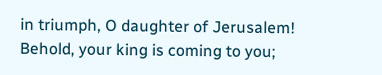in triumph, O daughter of Jerusalem! Behold, your king is coming to you;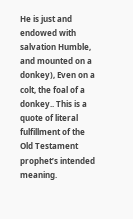He is just and endowed with salvation Humble, and mounted on a donkey), Even on a colt, the foal of a donkey.. This is a quote of literal fulfillment of the Old Testament prophet’s intended meaning.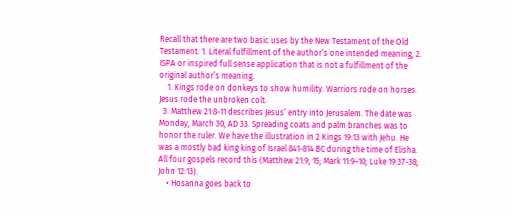Recall that there are two basic uses by the New Testament of the Old Testament: 1. Literal fulfillment of the author’s one intended meaning, 2. ISPA or inspired full sense application that is not a fulfillment of the original author’s meaning.
    1. Kings rode on donkeys to show humility. Warriors rode on horses. Jesus rode the unbroken colt.
  3. Matthew 21:8-11 describes Jesus’ entry into Jerusalem. The date was Monday, March 30, AD 33. Spreading coats and palm branches was to honor the ruler. We have the illustration in 2 Kings 19:13 with Jehu. He was a mostly bad king king of Israel 841-814 BC during the time of Elisha. All four gospels record this (Matthew 21:9, 15; Mark 11:9–10; Luke 19:37-38; John 12:13).
    • Hosanna goes back to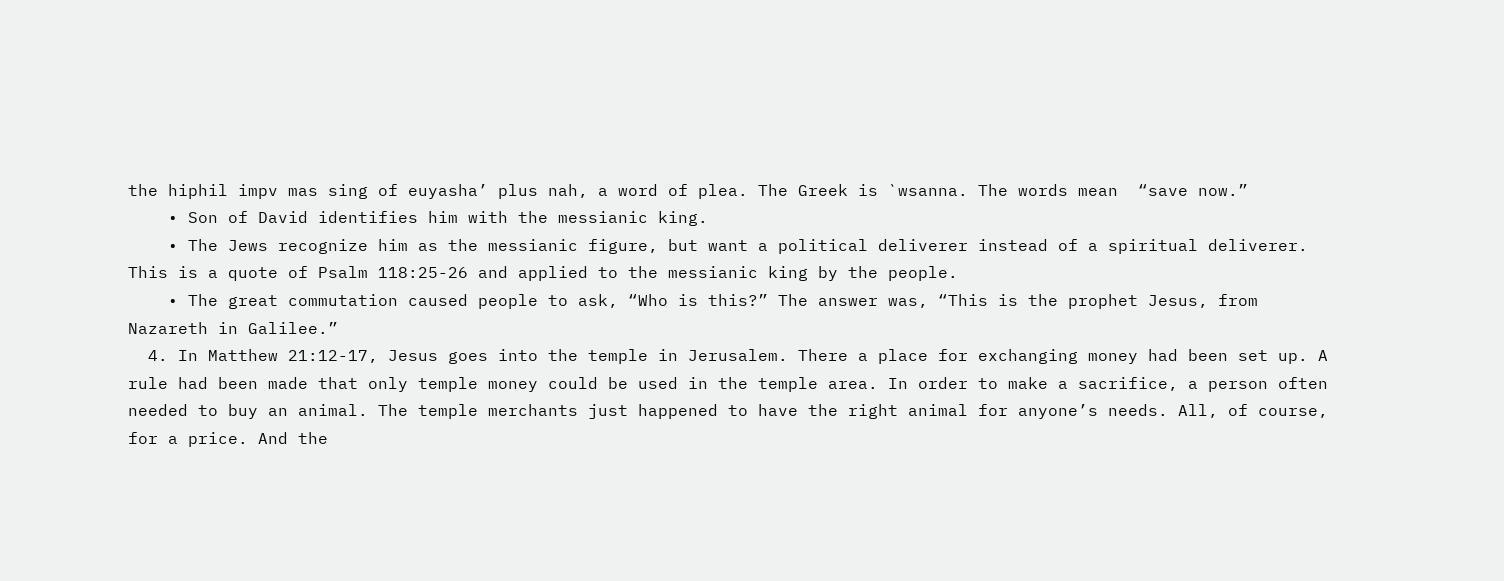the hiphil impv mas sing of euyasha’ plus nah, a word of plea. The Greek is `wsanna. The words mean  “save now.”
    • Son of David identifies him with the messianic king.
    • The Jews recognize him as the messianic figure, but want a political deliverer instead of a spiritual deliverer. This is a quote of Psalm 118:25-26 and applied to the messianic king by the people.
    • The great commutation caused people to ask, “Who is this?” The answer was, “This is the prophet Jesus, from Nazareth in Galilee.”
  4. In Matthew 21:12-17, Jesus goes into the temple in Jerusalem. There a place for exchanging money had been set up. A rule had been made that only temple money could be used in the temple area. In order to make a sacrifice, a person often needed to buy an animal. The temple merchants just happened to have the right animal for anyone’s needs. All, of course, for a price. And the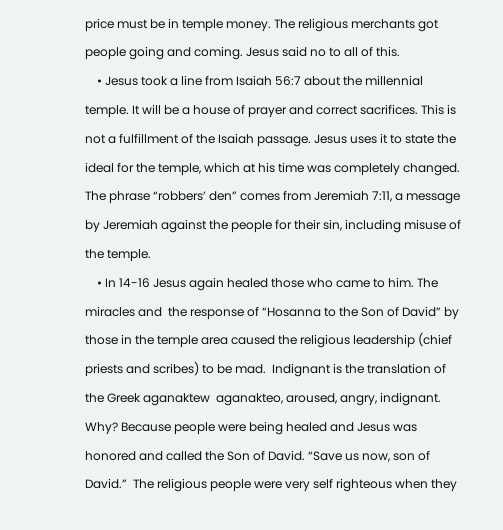price must be in temple money. The religious merchants got people going and coming. Jesus said no to all of this.
    • Jesus took a line from Isaiah 56:7 about the millennial temple. It will be a house of prayer and correct sacrifices. This is not a fulfillment of the Isaiah passage. Jesus uses it to state the ideal for the temple, which at his time was completely changed. The phrase “robbers’ den” comes from Jeremiah 7:11, a message by Jeremiah against the people for their sin, including misuse of the temple.
    • In 14-16 Jesus again healed those who came to him. The miracles and  the response of “Hosanna to the Son of David” by those in the temple area caused the religious leadership (chief priests and scribes) to be mad.  Indignant is the translation of the Greek aganaktew  aganakteo, aroused, angry, indignant. Why? Because people were being healed and Jesus was honored and called the Son of David. “Save us now, son of David.”  The religious people were very self righteous when they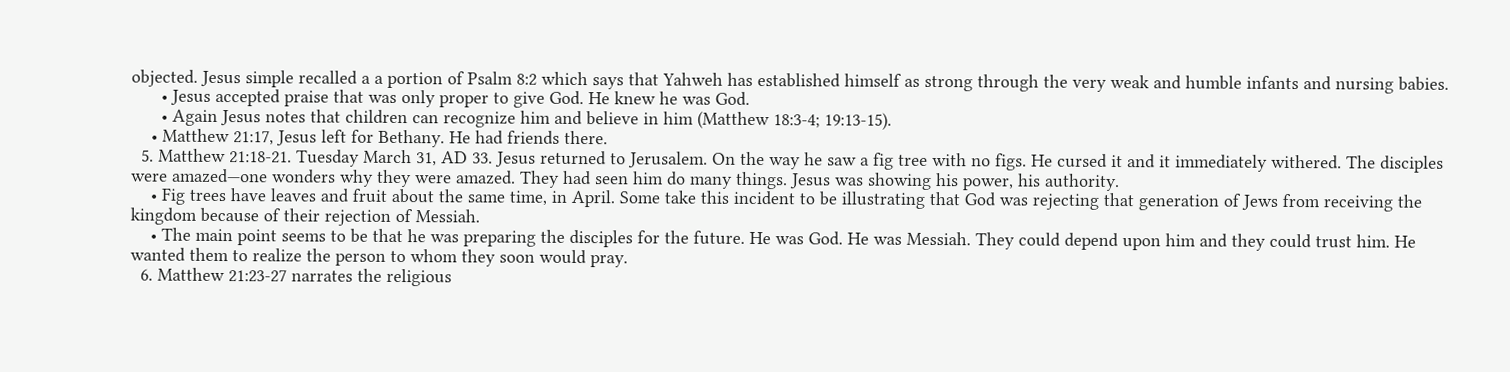objected. Jesus simple recalled a a portion of Psalm 8:2 which says that Yahweh has established himself as strong through the very weak and humble infants and nursing babies.
      • Jesus accepted praise that was only proper to give God. He knew he was God.
      • Again Jesus notes that children can recognize him and believe in him (Matthew 18:3-4; 19:13-15).
    • Matthew 21:17, Jesus left for Bethany. He had friends there.
  5. Matthew 21:18-21. Tuesday March 31, AD 33. Jesus returned to Jerusalem. On the way he saw a fig tree with no figs. He cursed it and it immediately withered. The disciples were amazed—one wonders why they were amazed. They had seen him do many things. Jesus was showing his power, his authority.
    • Fig trees have leaves and fruit about the same time, in April. Some take this incident to be illustrating that God was rejecting that generation of Jews from receiving the kingdom because of their rejection of Messiah.
    • The main point seems to be that he was preparing the disciples for the future. He was God. He was Messiah. They could depend upon him and they could trust him. He wanted them to realize the person to whom they soon would pray.
  6. Matthew 21:23-27 narrates the religious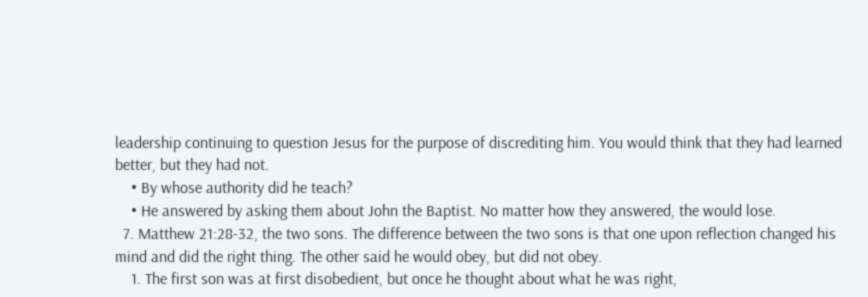leadership continuing to question Jesus for the purpose of discrediting him. You would think that they had learned better, but they had not.
    • By whose authority did he teach?
    • He answered by asking them about John the Baptist. No matter how they answered, the would lose.
  7. Matthew 21:28-32, the two sons. The difference between the two sons is that one upon reflection changed his mind and did the right thing. The other said he would obey, but did not obey.
    1. The first son was at first disobedient, but once he thought about what he was right,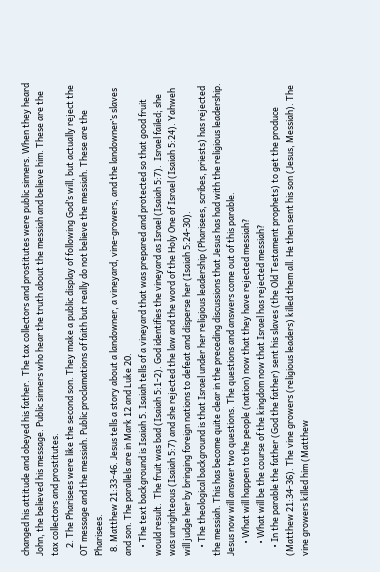changed his attitude and obeyed his father.  The tax collectors and prostitutes were public sinners. When they heard John, the believed his message. Public sinners who hear the truth about the messiah and believe him. These are the tax collectors and prostitutes.
    2. The Pharisees were like the second son. They make a public display of following God’s will, but actually reject the OT message and the messiah. Public proclamations of faith but really do not believe the messiah. These are the Pharisees.
  8. Matthew 21:33-46. Jesus tells a story about a landowner, a vineyard, vine-growers, and the landowner’s slaves and son. The parallels are in Mark 12 and Luke 20.
    • The text background is Isaiah 5. Isaiah tells of a vineyard that was prepared and protected so that good fruit would result.  The fruit was bad (Isaiah 5:1-2). God identifies the vineyard as Israel (Isaiah 5:7).  Israel failed; she was unrighteous (Isaiah 5:7) and she rejected the law and the word of the Holy One of Israel (Isaiah 5:24). Yahweh will judge her by bringing foreign nations to defeat and disperse her (Isaiah 5:24-30).
    • The theological background is that Israel under her religious leadership (Pharisees, scribes, priests) has rejected the messiah. This has become quite clear in the preceding discussions that Jesus has had with the religious leadership. Jesus now will answer two questions. The questions and answers come out of this parable.
      • What will happen to the people (nation) now that they have rejected messiah?
      • What will be the course of the kingdom now that Israel has rejected messiah?
    • In the parable the father (God the father) sent his slaves (the Old Testament prophets) to get the produce (Matthew 21:34-36). The vine growers (religious leaders) killed them all. He then sent his son (Jesus, Messiah). The vine growers killed him (Matthew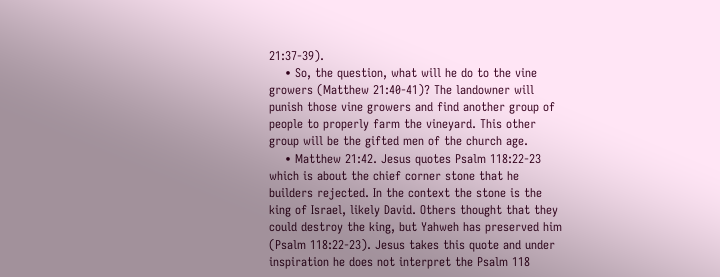21:37-39).
    • So, the question, what will he do to the vine growers (Matthew 21:40-41)? The landowner will punish those vine growers and find another group of people to properly farm the vineyard. This other group will be the gifted men of the church age.
    • Matthew 21:42. Jesus quotes Psalm 118:22-23 which is about the chief corner stone that he builders rejected. In the context the stone is the king of Israel, likely David. Others thought that they could destroy the king, but Yahweh has preserved him (Psalm 118:22-23). Jesus takes this quote and under inspiration he does not interpret the Psalm 118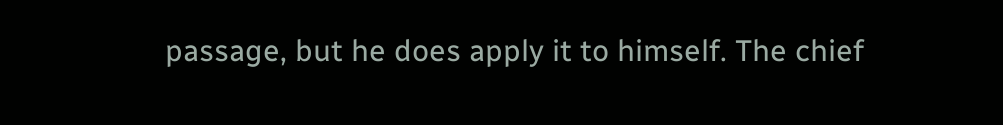passage, but he does apply it to himself. The chief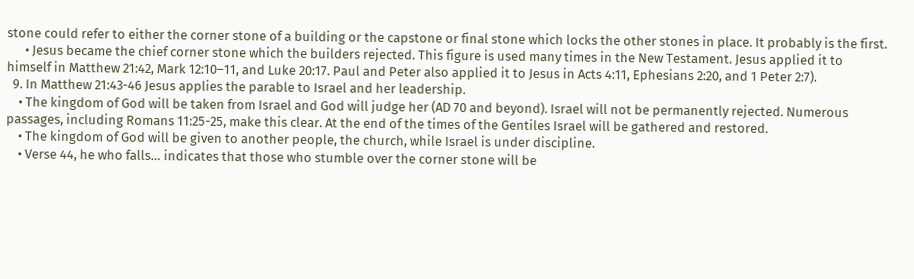stone could refer to either the corner stone of a building or the capstone or final stone which locks the other stones in place. It probably is the first.
      • Jesus became the chief corner stone which the builders rejected. This figure is used many times in the New Testament. Jesus applied it to himself in Matthew 21:42, Mark 12:10–11, and Luke 20:17. Paul and Peter also applied it to Jesus in Acts 4:11, Ephesians 2:20, and 1 Peter 2:7).
  9. In Matthew 21:43-46 Jesus applies the parable to Israel and her leadership.
    • The kingdom of God will be taken from Israel and God will judge her (AD 70 and beyond). Israel will not be permanently rejected. Numerous passages, including Romans 11:25-25, make this clear. At the end of the times of the Gentiles Israel will be gathered and restored.
    • The kingdom of God will be given to another people, the church, while Israel is under discipline.
    • Verse 44, he who falls… indicates that those who stumble over the corner stone will be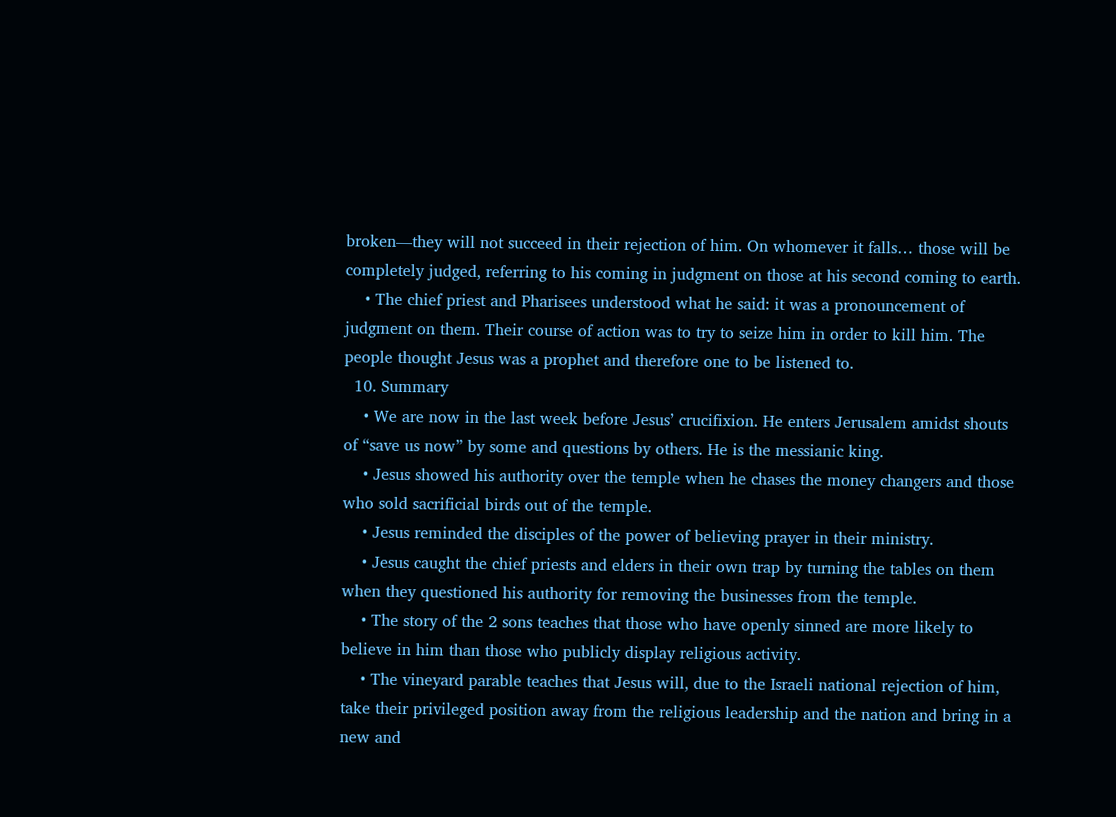broken—they will not succeed in their rejection of him. On whomever it falls… those will be completely judged, referring to his coming in judgment on those at his second coming to earth.
    • The chief priest and Pharisees understood what he said: it was a pronouncement of judgment on them. Their course of action was to try to seize him in order to kill him. The people thought Jesus was a prophet and therefore one to be listened to.
  10. Summary
    • We are now in the last week before Jesus’ crucifixion. He enters Jerusalem amidst shouts of “save us now” by some and questions by others. He is the messianic king.
    • Jesus showed his authority over the temple when he chases the money changers and those who sold sacrificial birds out of the temple.
    • Jesus reminded the disciples of the power of believing prayer in their ministry.
    • Jesus caught the chief priests and elders in their own trap by turning the tables on them when they questioned his authority for removing the businesses from the temple.
    • The story of the 2 sons teaches that those who have openly sinned are more likely to believe in him than those who publicly display religious activity.
    • The vineyard parable teaches that Jesus will, due to the Israeli national rejection of him, take their privileged position away from the religious leadership and the nation and bring in a new and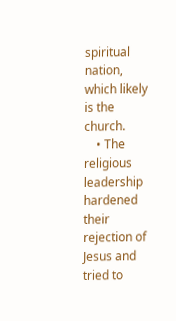spiritual nation, which likely is the church.
    • The religious leadership hardened their rejection of Jesus and tried to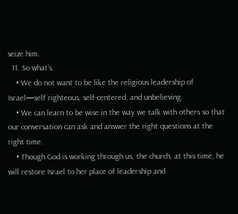seize him.
  11. So what’s.
    • We do not want to be like the religious leadership of Israel—self righteous, self-centered, and unbelieving.
    • We can learn to be wise in the way we talk with others so that our conversation can ask and answer the right questions at the right time.
    • Though God is working through us, the church, at this time, he will restore Israel to her place of leadership and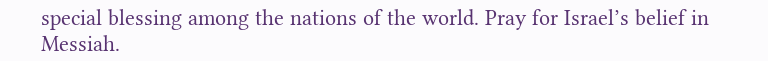special blessing among the nations of the world. Pray for Israel’s belief in Messiah.